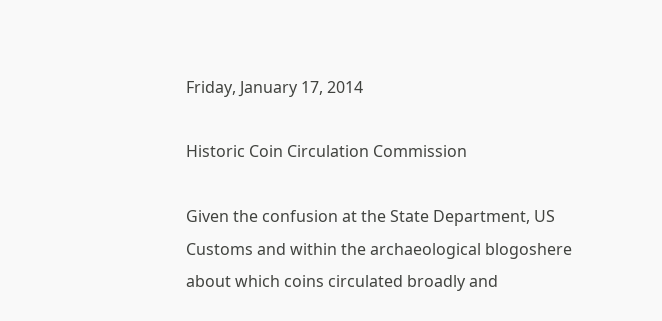Friday, January 17, 2014

Historic Coin Circulation Commission

Given the confusion at the State Department, US Customs and within the archaeological blogoshere about which coins circulated broadly and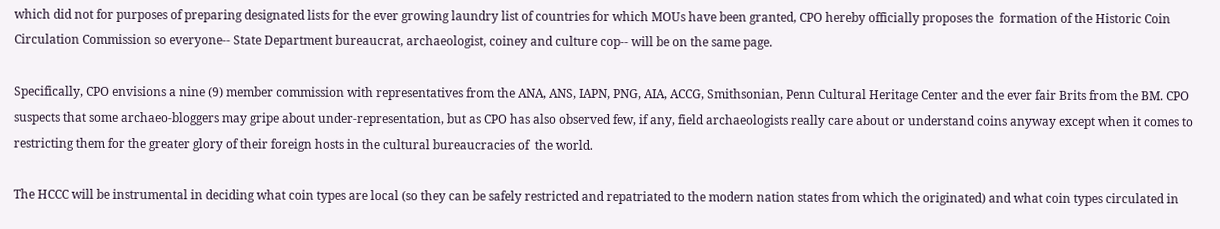which did not for purposes of preparing designated lists for the ever growing laundry list of countries for which MOUs have been granted, CPO hereby officially proposes the  formation of the Historic Coin Circulation Commission so everyone-- State Department bureaucrat, archaeologist, coiney and culture cop-- will be on the same page.

Specifically, CPO envisions a nine (9) member commission with representatives from the ANA, ANS, IAPN, PNG, AIA, ACCG, Smithsonian, Penn Cultural Heritage Center and the ever fair Brits from the BM. CPO suspects that some archaeo-bloggers may gripe about under-representation, but as CPO has also observed few, if any, field archaeologists really care about or understand coins anyway except when it comes to restricting them for the greater glory of their foreign hosts in the cultural bureaucracies of  the world.

The HCCC will be instrumental in deciding what coin types are local (so they can be safely restricted and repatriated to the modern nation states from which the originated) and what coin types circulated in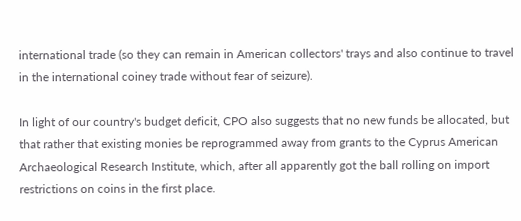international trade (so they can remain in American collectors' trays and also continue to travel in the international coiney trade without fear of seizure).

In light of our country's budget deficit, CPO also suggests that no new funds be allocated, but that rather that existing monies be reprogrammed away from grants to the Cyprus American Archaeological Research Institute, which, after all apparently got the ball rolling on import restrictions on coins in the first place.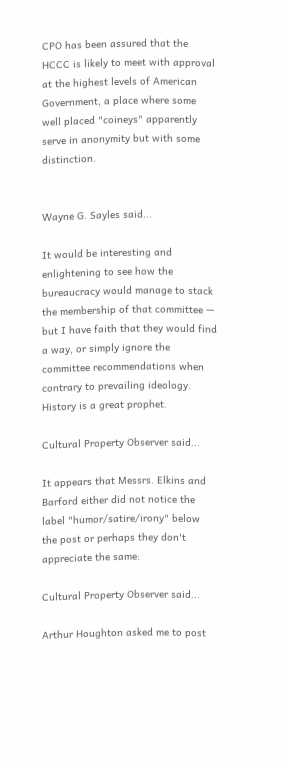CPO has been assured that the HCCC is likely to meet with approval at the highest levels of American Government, a place where some well placed "coineys" apparently serve in anonymity but with some distinction.


Wayne G. Sayles said...

It would be interesting and enlightening to see how the bureaucracy would manage to stack the membership of that committee — but I have faith that they would find a way, or simply ignore the committee recommendations when contrary to prevailing ideology. History is a great prophet.

Cultural Property Observer said...

It appears that Messrs. Elkins and Barford either did not notice the label "humor/satire/irony" below the post or perhaps they don't appreciate the same:

Cultural Property Observer said...

Arthur Houghton asked me to post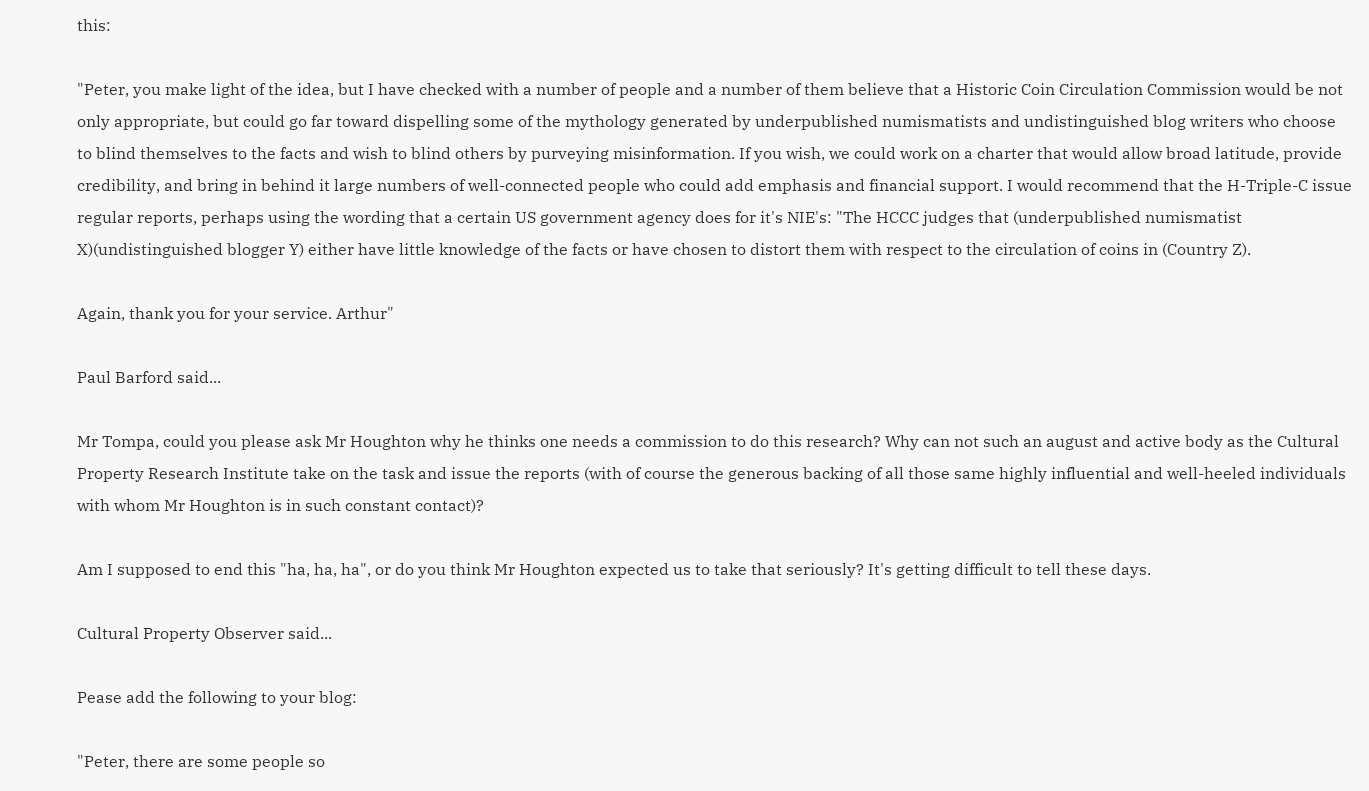this:

"Peter, you make light of the idea, but I have checked with a number of people and a number of them believe that a Historic Coin Circulation Commission would be not only appropriate, but could go far toward dispelling some of the mythology generated by underpublished numismatists and undistinguished blog writers who choose to blind themselves to the facts and wish to blind others by purveying misinformation. If you wish, we could work on a charter that would allow broad latitude, provide credibility, and bring in behind it large numbers of well-connected people who could add emphasis and financial support. I would recommend that the H-Triple-C issue regular reports, perhaps using the wording that a certain US government agency does for it's NIE's: "The HCCC judges that (underpublished numismatist X)(undistinguished blogger Y) either have little knowledge of the facts or have chosen to distort them with respect to the circulation of coins in (Country Z).

Again, thank you for your service. Arthur"

Paul Barford said...

Mr Tompa, could you please ask Mr Houghton why he thinks one needs a commission to do this research? Why can not such an august and active body as the Cultural Property Research Institute take on the task and issue the reports (with of course the generous backing of all those same highly influential and well-heeled individuals with whom Mr Houghton is in such constant contact)?

Am I supposed to end this "ha, ha, ha", or do you think Mr Houghton expected us to take that seriously? It's getting difficult to tell these days.

Cultural Property Observer said...

Pease add the following to your blog:

"Peter, there are some people so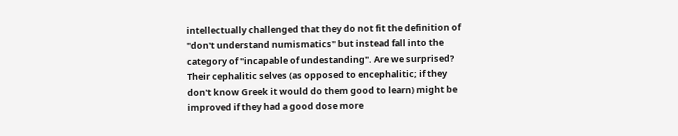intellectually challenged that they do not fit the definition of "don't understand numismatics" but instead fall into the category of "incapable of undestanding". Are we surprised? Their cephalitic selves (as opposed to encephalitic; if they don't know Greek it would do them good to learn) might be improved if they had a good dose more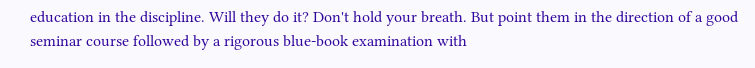education in the discipline. Will they do it? Don't hold your breath. But point them in the direction of a good seminar course followed by a rigorous blue-book examination with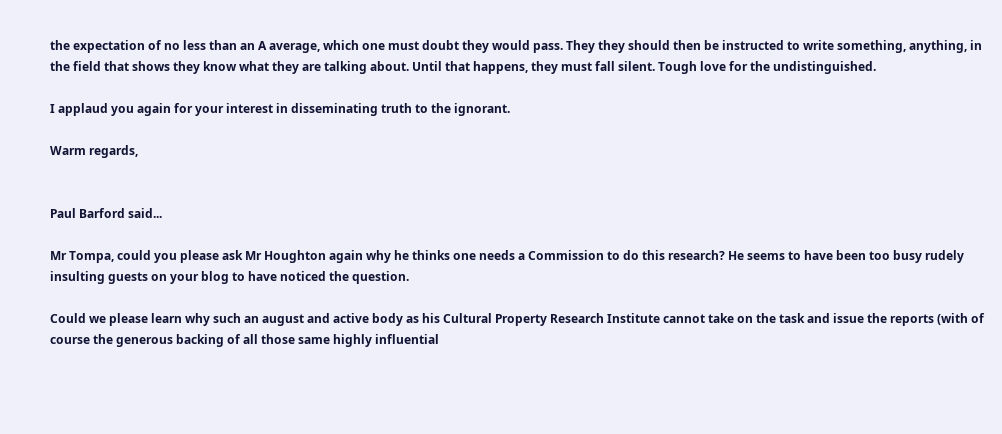the expectation of no less than an A average, which one must doubt they would pass. They they should then be instructed to write something, anything, in the field that shows they know what they are talking about. Until that happens, they must fall silent. Tough love for the undistinguished.

I applaud you again for your interest in disseminating truth to the ignorant.

Warm regards,


Paul Barford said...

Mr Tompa, could you please ask Mr Houghton again why he thinks one needs a Commission to do this research? He seems to have been too busy rudely insulting guests on your blog to have noticed the question.

Could we please learn why such an august and active body as his Cultural Property Research Institute cannot take on the task and issue the reports (with of course the generous backing of all those same highly influential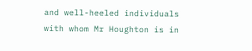and well-heeled individuals with whom Mr Houghton is in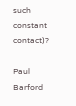such constant contact)?

Paul Barford